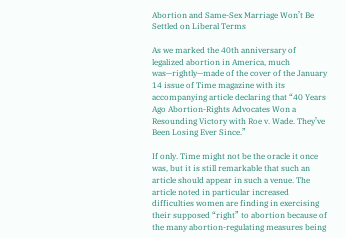Abortion and Same-Sex Marriage Won’t Be Settled on Liberal Terms

As we marked the 40th anniversary of legalized abortion in America, much was—rightly—made of the cover of the January 14 issue of Time magazine with its accompanying article declaring that “40 Years Ago Abortion-Rights Advocates Won a Resounding Victory with Roe v. Wade. They’ve Been Losing Ever Since.”

If only. Time might not be the oracle it once was, but it is still remarkable that such an article should appear in such a venue. The article noted in particular increased difficulties women are finding in exercising their supposed “right” to abortion because of the many abortion-regulating measures being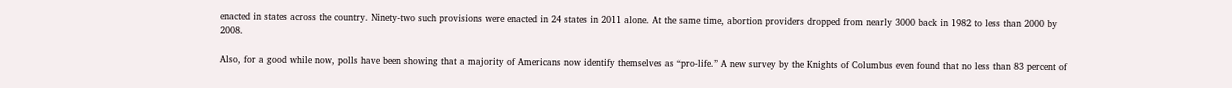enacted in states across the country. Ninety-two such provisions were enacted in 24 states in 2011 alone. At the same time, abortion providers dropped from nearly 3000 back in 1982 to less than 2000 by 2008.

Also, for a good while now, polls have been showing that a majority of Americans now identify themselves as “pro-life.” A new survey by the Knights of Columbus even found that no less than 83 percent of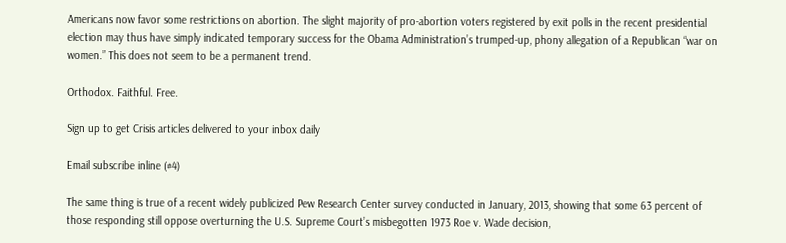Americans now favor some restrictions on abortion. The slight majority of pro-abortion voters registered by exit polls in the recent presidential election may thus have simply indicated temporary success for the Obama Administration’s trumped-up, phony allegation of a Republican “war on women.” This does not seem to be a permanent trend.

Orthodox. Faithful. Free.

Sign up to get Crisis articles delivered to your inbox daily

Email subscribe inline (#4)

The same thing is true of a recent widely publicized Pew Research Center survey conducted in January, 2013, showing that some 63 percent of those responding still oppose overturning the U.S. Supreme Court’s misbegotten 1973 Roe v. Wade decision,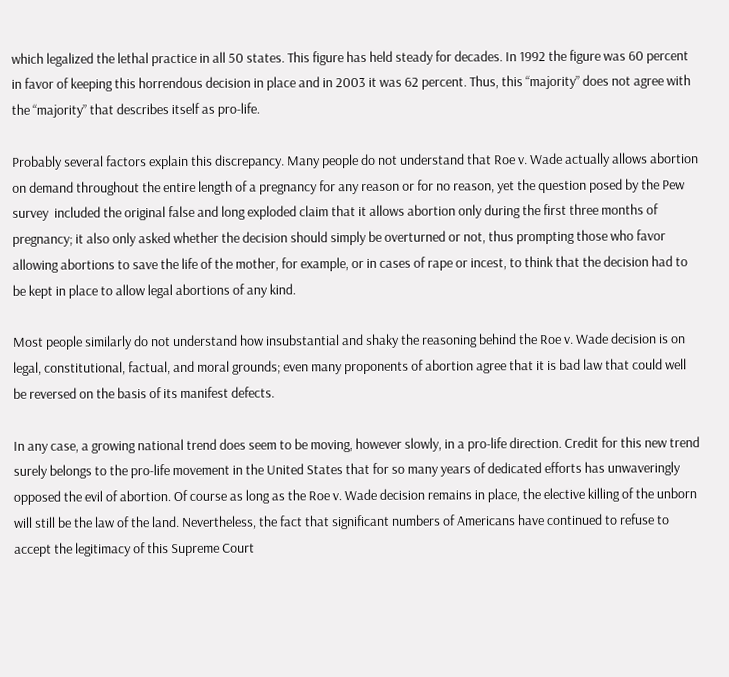which legalized the lethal practice in all 50 states. This figure has held steady for decades. In 1992 the figure was 60 percent in favor of keeping this horrendous decision in place and in 2003 it was 62 percent. Thus, this “majority” does not agree with the “majority” that describes itself as pro-life.

Probably several factors explain this discrepancy. Many people do not understand that Roe v. Wade actually allows abortion on demand throughout the entire length of a pregnancy for any reason or for no reason, yet the question posed by the Pew survey  included the original false and long exploded claim that it allows abortion only during the first three months of pregnancy; it also only asked whether the decision should simply be overturned or not, thus prompting those who favor allowing abortions to save the life of the mother, for example, or in cases of rape or incest, to think that the decision had to be kept in place to allow legal abortions of any kind.

Most people similarly do not understand how insubstantial and shaky the reasoning behind the Roe v. Wade decision is on legal, constitutional, factual, and moral grounds; even many proponents of abortion agree that it is bad law that could well be reversed on the basis of its manifest defects.

In any case, a growing national trend does seem to be moving, however slowly, in a pro-life direction. Credit for this new trend surely belongs to the pro-life movement in the United States that for so many years of dedicated efforts has unwaveringly opposed the evil of abortion. Of course as long as the Roe v. Wade decision remains in place, the elective killing of the unborn will still be the law of the land. Nevertheless, the fact that significant numbers of Americans have continued to refuse to accept the legitimacy of this Supreme Court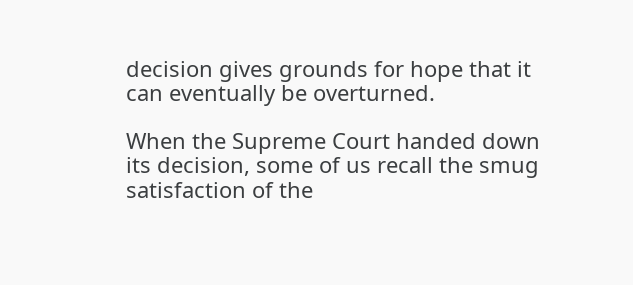decision gives grounds for hope that it can eventually be overturned.

When the Supreme Court handed down its decision, some of us recall the smug satisfaction of the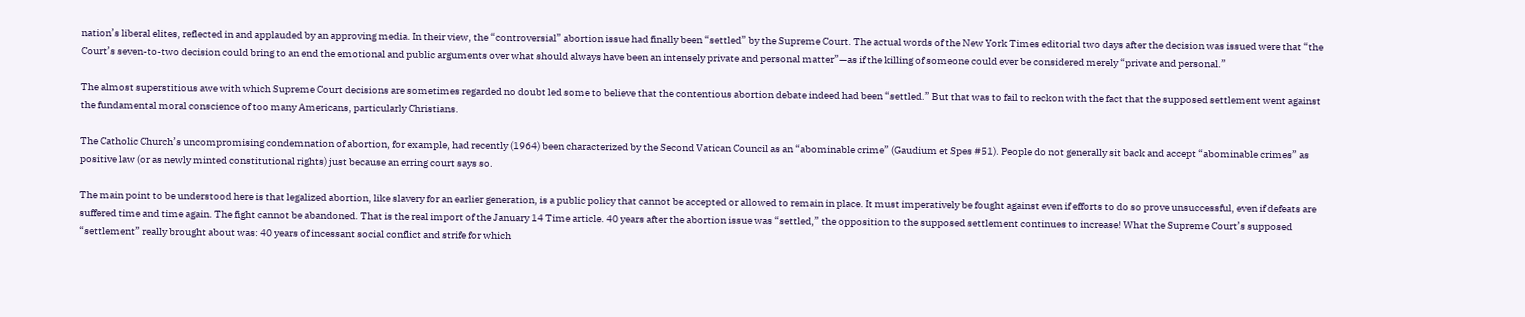nation’s liberal elites, reflected in and applauded by an approving media. In their view, the “controversial” abortion issue had finally been “settled” by the Supreme Court. The actual words of the New York Times editorial two days after the decision was issued were that “the Court’s seven-to-two decision could bring to an end the emotional and public arguments over what should always have been an intensely private and personal matter”—as if the killing of someone could ever be considered merely “private and personal.”

The almost superstitious awe with which Supreme Court decisions are sometimes regarded no doubt led some to believe that the contentious abortion debate indeed had been “settled.” But that was to fail to reckon with the fact that the supposed settlement went against the fundamental moral conscience of too many Americans, particularly Christians.

The Catholic Church’s uncompromising condemnation of abortion, for example, had recently (1964) been characterized by the Second Vatican Council as an “abominable crime” (Gaudium et Spes #51). People do not generally sit back and accept “abominable crimes” as positive law (or as newly minted constitutional rights) just because an erring court says so.

The main point to be understood here is that legalized abortion, like slavery for an earlier generation, is a public policy that cannot be accepted or allowed to remain in place. It must imperatively be fought against even if efforts to do so prove unsuccessful, even if defeats are suffered time and time again. The fight cannot be abandoned. That is the real import of the January 14 Time article. 40 years after the abortion issue was “settled,” the opposition to the supposed settlement continues to increase! What the Supreme Court’s supposed “settlement” really brought about was: 40 years of incessant social conflict and strife for which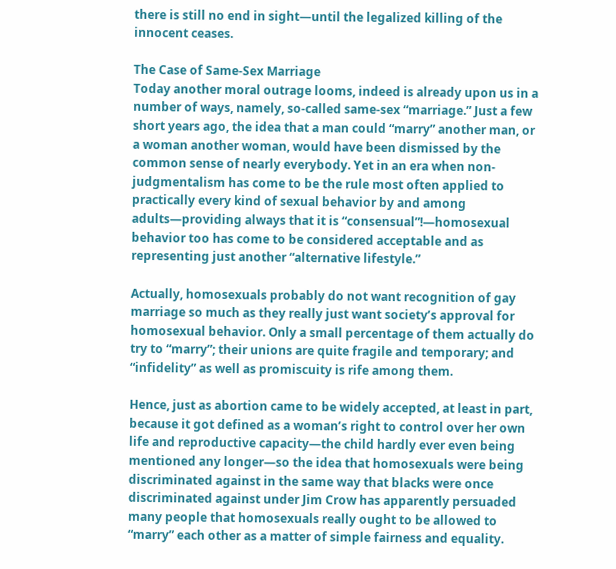there is still no end in sight—until the legalized killing of the innocent ceases.

The Case of Same-Sex Marriage
Today another moral outrage looms, indeed is already upon us in a number of ways, namely, so-called same-sex “marriage.” Just a few short years ago, the idea that a man could “marry” another man, or a woman another woman, would have been dismissed by the common sense of nearly everybody. Yet in an era when non-judgmentalism has come to be the rule most often applied to practically every kind of sexual behavior by and among adults—providing always that it is “consensual”!—homosexual behavior too has come to be considered acceptable and as representing just another “alternative lifestyle.”

Actually, homosexuals probably do not want recognition of gay marriage so much as they really just want society’s approval for homosexual behavior. Only a small percentage of them actually do try to “marry”; their unions are quite fragile and temporary; and “infidelity” as well as promiscuity is rife among them.

Hence, just as abortion came to be widely accepted, at least in part, because it got defined as a woman’s right to control over her own life and reproductive capacity—the child hardly ever even being mentioned any longer—so the idea that homosexuals were being discriminated against in the same way that blacks were once discriminated against under Jim Crow has apparently persuaded many people that homosexuals really ought to be allowed to “marry” each other as a matter of simple fairness and equality.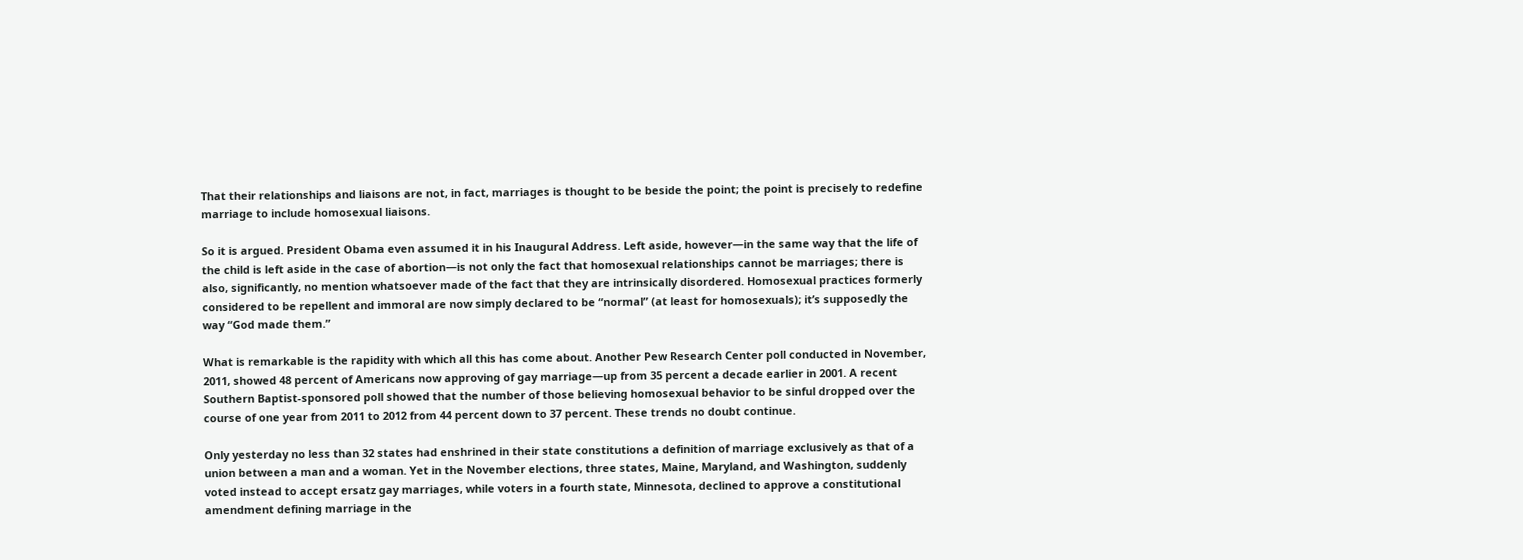That their relationships and liaisons are not, in fact, marriages is thought to be beside the point; the point is precisely to redefine marriage to include homosexual liaisons.

So it is argued. President Obama even assumed it in his Inaugural Address. Left aside, however—in the same way that the life of the child is left aside in the case of abortion—is not only the fact that homosexual relationships cannot be marriages; there is also, significantly, no mention whatsoever made of the fact that they are intrinsically disordered. Homosexual practices formerly considered to be repellent and immoral are now simply declared to be “normal” (at least for homosexuals); it’s supposedly the way “God made them.”

What is remarkable is the rapidity with which all this has come about. Another Pew Research Center poll conducted in November, 2011, showed 48 percent of Americans now approving of gay marriage—up from 35 percent a decade earlier in 2001. A recent Southern Baptist-sponsored poll showed that the number of those believing homosexual behavior to be sinful dropped over the course of one year from 2011 to 2012 from 44 percent down to 37 percent. These trends no doubt continue.

Only yesterday no less than 32 states had enshrined in their state constitutions a definition of marriage exclusively as that of a union between a man and a woman. Yet in the November elections, three states, Maine, Maryland, and Washington, suddenly voted instead to accept ersatz gay marriages, while voters in a fourth state, Minnesota, declined to approve a constitutional amendment defining marriage in the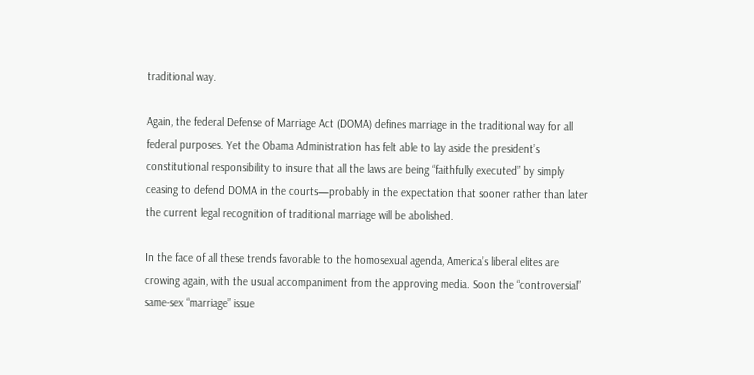traditional way.

Again, the federal Defense of Marriage Act (DOMA) defines marriage in the traditional way for all federal purposes. Yet the Obama Administration has felt able to lay aside the president’s constitutional responsibility to insure that all the laws are being “faithfully executed” by simply ceasing to defend DOMA in the courts—probably in the expectation that sooner rather than later the current legal recognition of traditional marriage will be abolished.

In the face of all these trends favorable to the homosexual agenda, America’s liberal elites are crowing again, with the usual accompaniment from the approving media. Soon the “controversial” same-sex “marriage” issue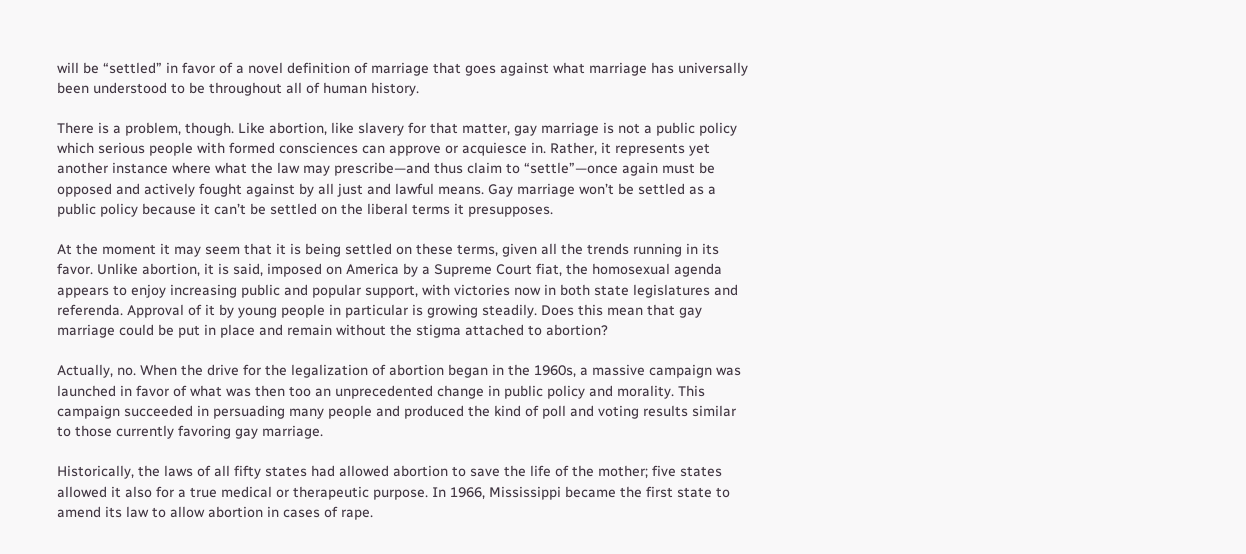will be “settled” in favor of a novel definition of marriage that goes against what marriage has universally been understood to be throughout all of human history.

There is a problem, though. Like abortion, like slavery for that matter, gay marriage is not a public policy which serious people with formed consciences can approve or acquiesce in. Rather, it represents yet another instance where what the law may prescribe—and thus claim to “settle”—once again must be opposed and actively fought against by all just and lawful means. Gay marriage won’t be settled as a public policy because it can’t be settled on the liberal terms it presupposes.

At the moment it may seem that it is being settled on these terms, given all the trends running in its favor. Unlike abortion, it is said, imposed on America by a Supreme Court fiat, the homosexual agenda appears to enjoy increasing public and popular support, with victories now in both state legislatures and referenda. Approval of it by young people in particular is growing steadily. Does this mean that gay marriage could be put in place and remain without the stigma attached to abortion?

Actually, no. When the drive for the legalization of abortion began in the 1960s, a massive campaign was launched in favor of what was then too an unprecedented change in public policy and morality. This campaign succeeded in persuading many people and produced the kind of poll and voting results similar to those currently favoring gay marriage.

Historically, the laws of all fifty states had allowed abortion to save the life of the mother; five states allowed it also for a true medical or therapeutic purpose. In 1966, Mississippi became the first state to amend its law to allow abortion in cases of rape.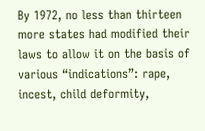By 1972, no less than thirteen more states had modified their laws to allow it on the basis of various “indications”: rape, incest, child deformity,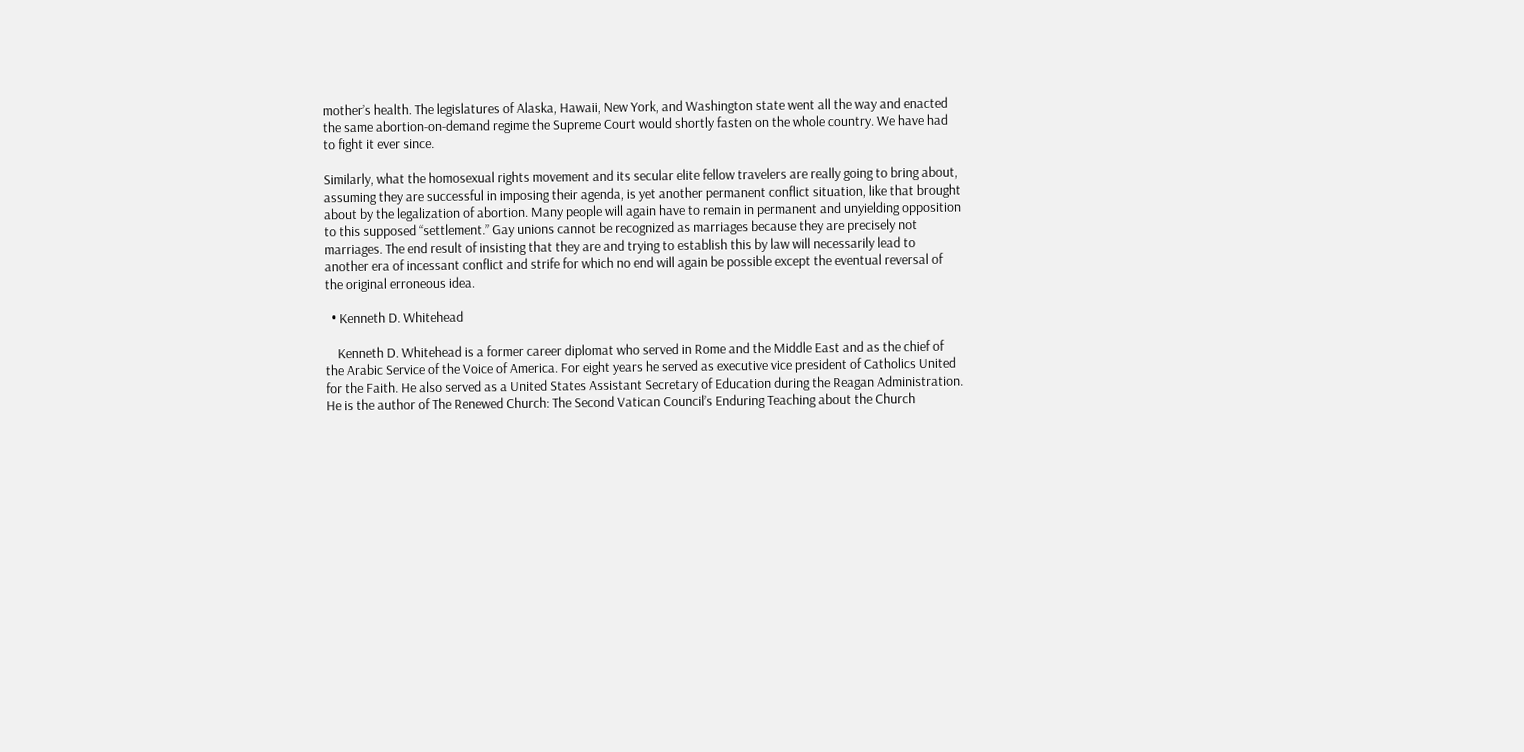mother’s health. The legislatures of Alaska, Hawaii, New York, and Washington state went all the way and enacted the same abortion-on-demand regime the Supreme Court would shortly fasten on the whole country. We have had to fight it ever since.

Similarly, what the homosexual rights movement and its secular elite fellow travelers are really going to bring about, assuming they are successful in imposing their agenda, is yet another permanent conflict situation, like that brought about by the legalization of abortion. Many people will again have to remain in permanent and unyielding opposition to this supposed “settlement.” Gay unions cannot be recognized as marriages because they are precisely not marriages. The end result of insisting that they are and trying to establish this by law will necessarily lead to another era of incessant conflict and strife for which no end will again be possible except the eventual reversal of the original erroneous idea.

  • Kenneth D. Whitehead

    Kenneth D. Whitehead is a former career diplomat who served in Rome and the Middle East and as the chief of the Arabic Service of the Voice of America. For eight years he served as executive vice president of Catholics United for the Faith. He also served as a United States Assistant Secretary of Education during the Reagan Administration. He is the author of The Renewed Church: The Second Vatican Council’s Enduring Teaching about the Church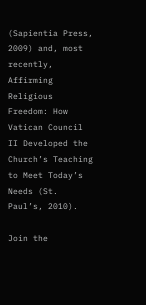(Sapientia Press, 2009) and, most recently, Affirming Religious Freedom: How Vatican Council II Developed the Church’s Teaching to Meet Today’s Needs (St. Paul’s, 2010).

Join the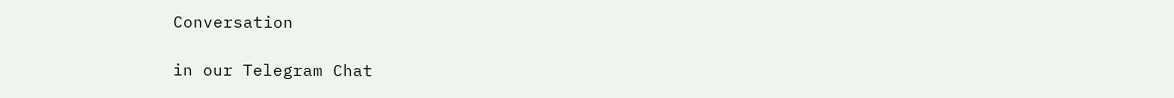Conversation

in our Telegram Chat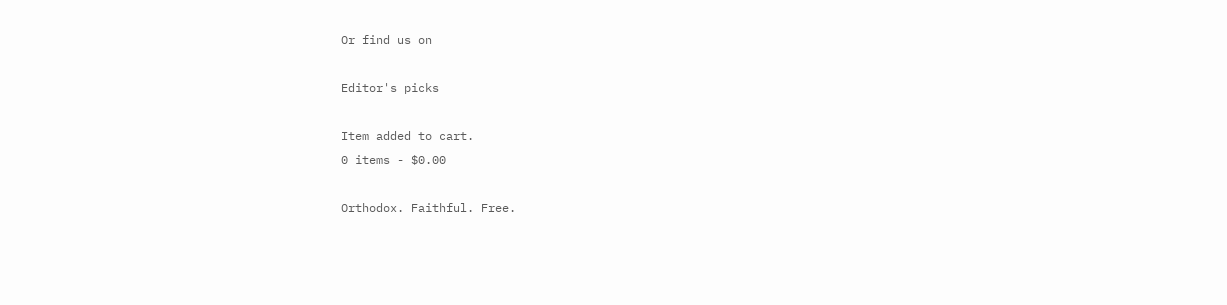Or find us on

Editor's picks

Item added to cart.
0 items - $0.00

Orthodox. Faithful. Free.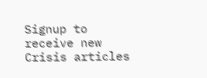Signup to receive new Crisis articles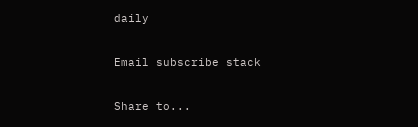daily

Email subscribe stack

Share to...